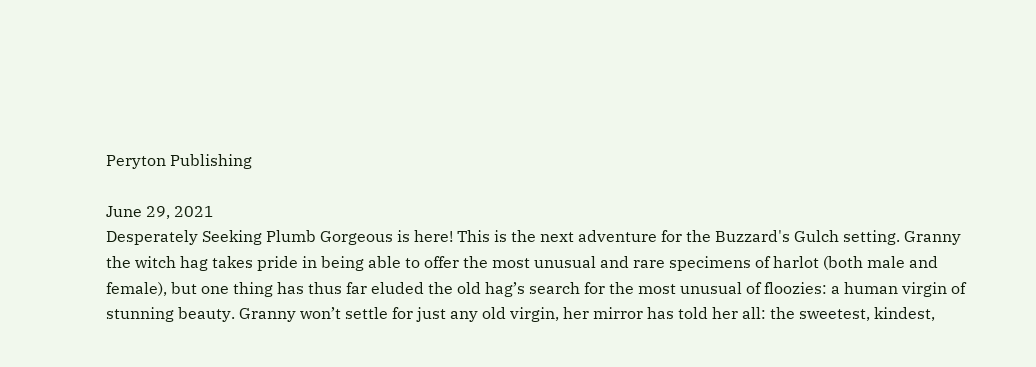Peryton Publishing

June 29, 2021
Desperately Seeking Plumb Gorgeous is here! This is the next adventure for the Buzzard's Gulch setting. Granny the witch hag takes pride in being able to offer the most unusual and rare specimens of harlot (both male and female), but one thing has thus far eluded the old hag’s search for the most unusual of floozies: a human virgin of stunning beauty. Granny won’t settle for just any old virgin, her mirror has told her all: the sweetest, kindest,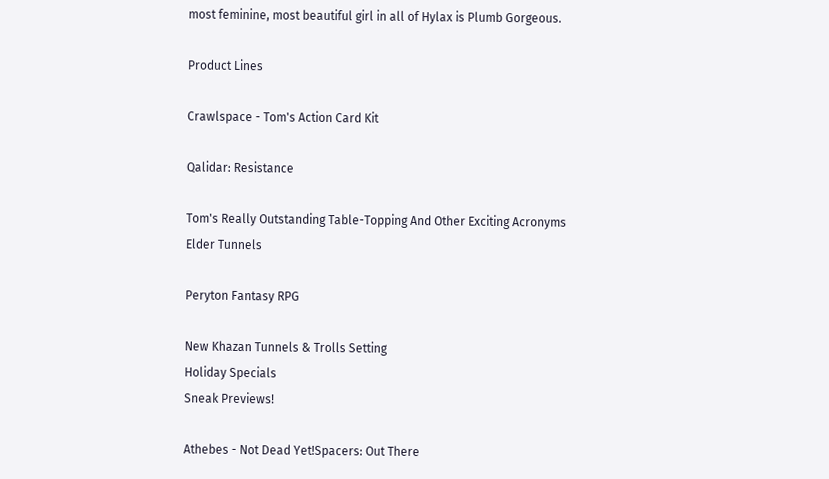most feminine, most beautiful girl in all of Hylax is Plumb Gorgeous.

Product Lines

Crawlspace - Tom's Action Card Kit

Qalidar: Resistance

Tom's Really Outstanding Table-Topping And Other Exciting Acronyms
Elder Tunnels

Peryton Fantasy RPG

New Khazan Tunnels & Trolls Setting
Holiday Specials
Sneak Previews!

Athebes - Not Dead Yet!Spacers: Out There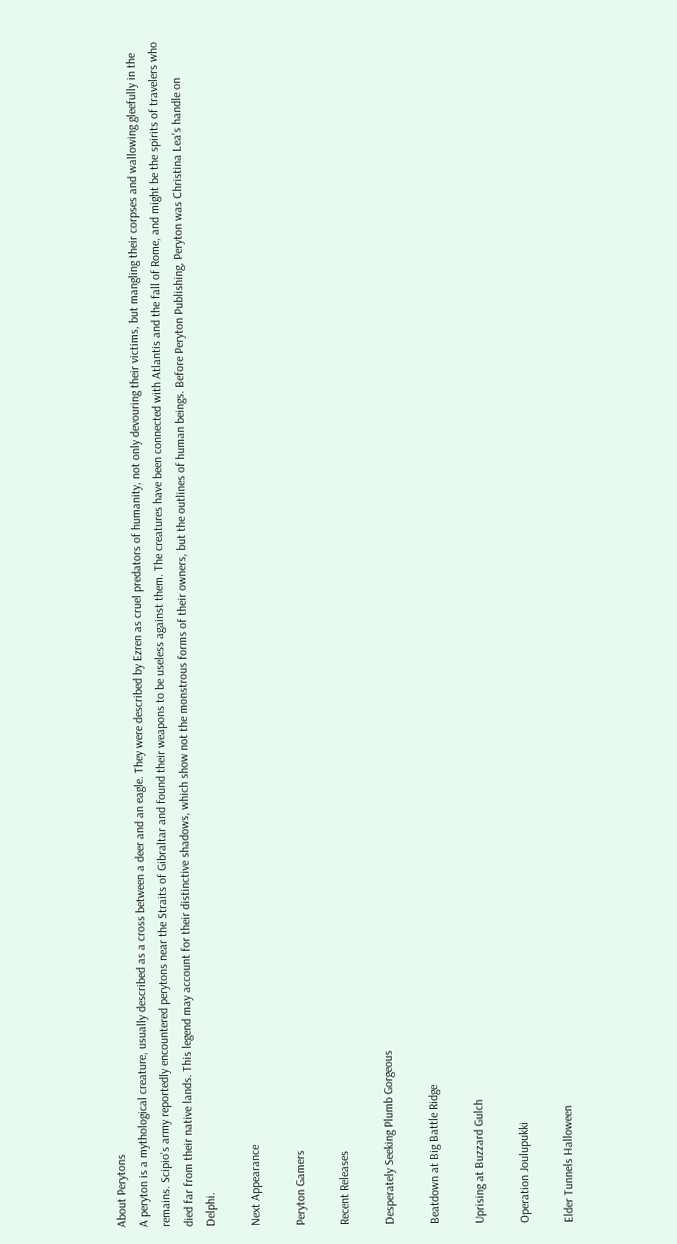About Perytons
A peryton is a mythological creature, usually described as a cross between a deer and an eagle. They were described by Ezren as cruel predators of humanity, not only devouring their victims, but mangling their corpses and wallowing gleefully in the remains. Scipio's army reportedly encountered perytons near the Straits of Gibraltar and found their weapons to be useless against them. The creatures have been connected with Atlantis and the fall of Rome, and might be the spirits of travelers who died far from their native lands. This legend may account for their distinctive shadows, which show not the monstrous forms of their owners, but the outlines of human beings. Before Peryton Publishing, Peryton was Christina Lea's handle on Delphi.

Next Appearance

Peryton Gamers

Recent Releases

Desperately Seeking Plumb Gorgeous

Beatdown at Big Battle Ridge

Uprising at Buzzard Gulch

Operation Joulupukki

Elder Tunnels Halloween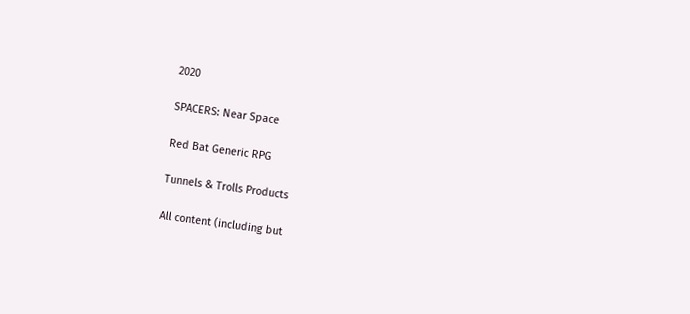2020

SPACERS: Near Space

Red Bat Generic RPG

Tunnels & Trolls Products

All content (including but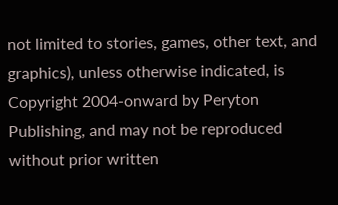not limited to stories, games, other text, and graphics), unless otherwise indicated, is Copyright 2004-onward by Peryton Publishing, and may not be reproduced without prior written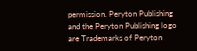permission. Peryton Publishing and the Peryton Publishing logo are Trademarks of Peryton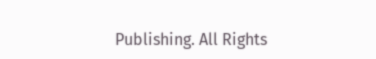Publishing. All Rights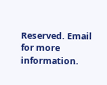Reserved. Email for more information.